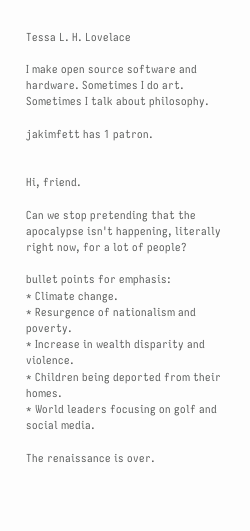Tessa L. H. Lovelace

I make open source software and hardware. Sometimes I do art. Sometimes I talk about philosophy.

jakimfett has 1 patron.


Hi, friend.

Can we stop pretending that the apocalypse isn't happening, literally right now, for a lot of people?

bullet points for emphasis:
* Climate change.
* Resurgence of nationalism and poverty.
* Increase in wealth disparity and violence.
* Children being deported from their homes.
* World leaders focusing on golf and social media.

The renaissance is over.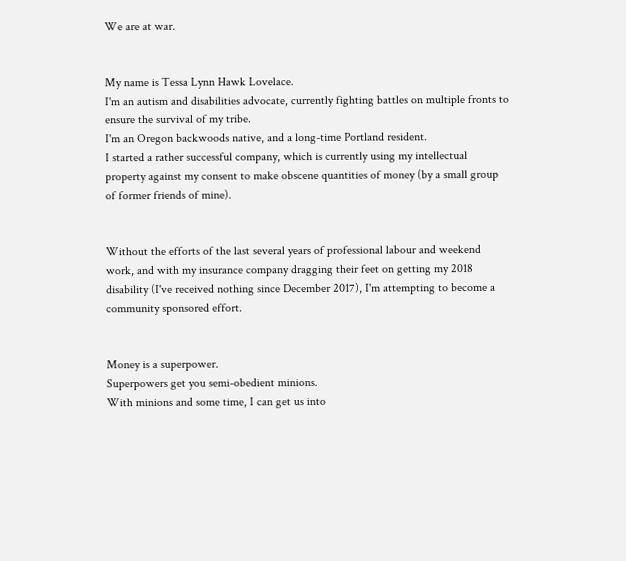We are at war.


My name is Tessa Lynn Hawk Lovelace.
I'm an autism and disabilities advocate, currently fighting battles on multiple fronts to ensure the survival of my tribe.
I'm an Oregon backwoods native, and a long-time Portland resident.
I started a rather successful company, which is currently using my intellectual property against my consent to make obscene quantities of money (by a small group of former friends of mine).


Without the efforts of the last several years of professional labour and weekend work, and with my insurance company dragging their feet on getting my 2018 disability (I've received nothing since December 2017), I'm attempting to become a community sponsored effort.


Money is a superpower.
Superpowers get you semi-obedient minions.
With minions and some time, I can get us into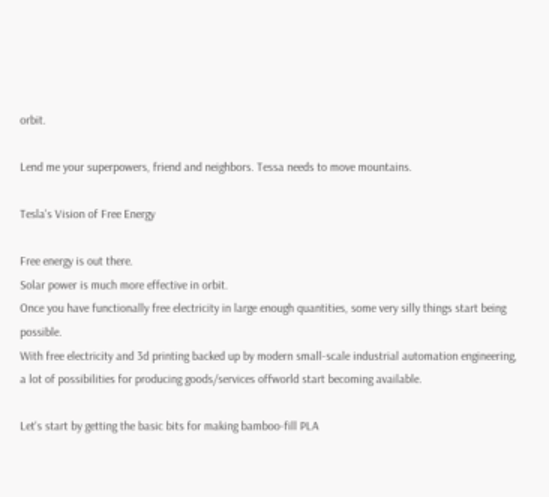orbit.

Lend me your superpowers, friend and neighbors. Tessa needs to move mountains.

Tesla's Vision of Free Energy

Free energy is out there.
Solar power is much more effective in orbit.
Once you have functionally free electricity in large enough quantities, some very silly things start being possible.
With free electricity and 3d printing backed up by modern small-scale industrial automation engineering, a lot of possibilities for producing goods/services offworld start becoming available.

Let's start by getting the basic bits for making bamboo-fill PLA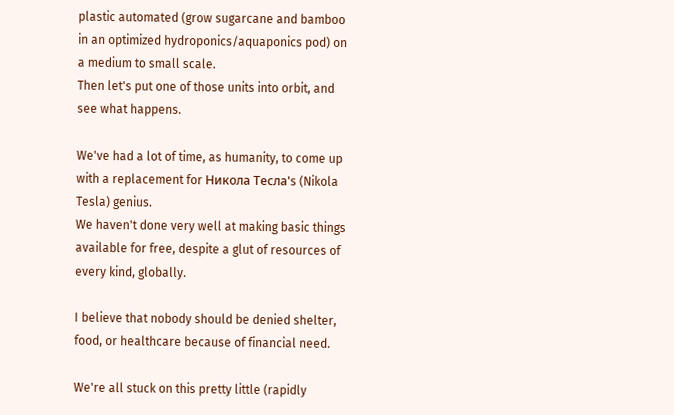plastic automated (grow sugarcane and bamboo in an optimized hydroponics/aquaponics pod) on a medium to small scale.
Then let's put one of those units into orbit, and see what happens.

We've had a lot of time, as humanity, to come up with a replacement for Никола Тесла's (Nikola Tesla) genius.
We haven't done very well at making basic things available for free, despite a glut of resources of every kind, globally.

I believe that nobody should be denied shelter, food, or healthcare because of financial need.

We're all stuck on this pretty little (rapidly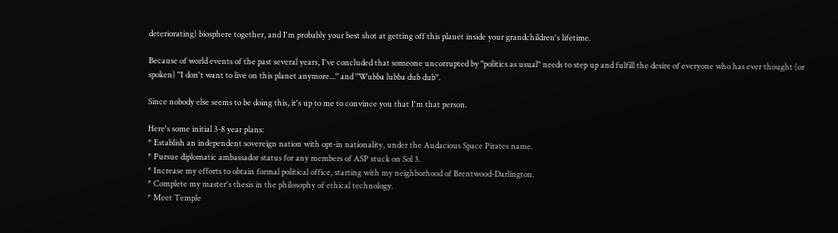deteriorating) biosphere together, and I'm probably your best shot at getting off this planet inside your grandchildren's lifetime.

Because of world events of the past several years, I've concluded that someone uncorrupted by "politics as usual" needs to step up and fulfill the desire of everyone who has ever thought (or spoken) "I don't want to live on this planet anymore..." and "Wubba lubba dub dub".

Since nobody else seems to be doing this, it's up to me to convince you that I'm that person.

Here's some initial 3-8 year plans:
* Establish an independent sovereign nation with opt-in nationality, under the Audacious Space Pirates name.
* Pursue diplomatic ambassador status for any members of ASP stuck on Sol 3.
* Increase my efforts to obtain formal political office, starting with my neighborhood of Brentwood-Darlington.
* Complete my master's thesis in the philosophy of ethical technology.
* Meet Temple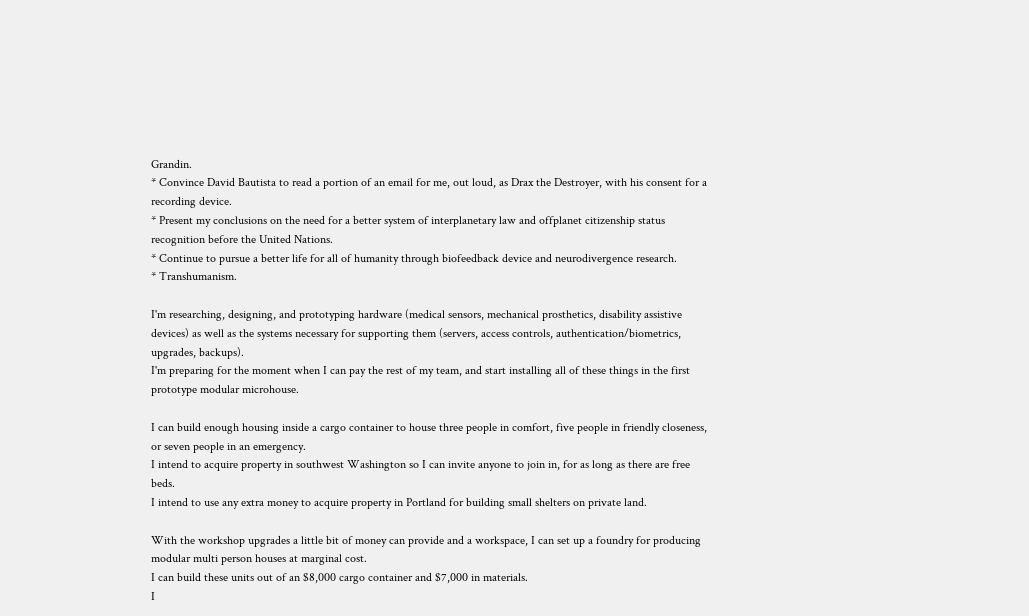Grandin.
* Convince David Bautista to read a portion of an email for me, out loud, as Drax the Destroyer, with his consent for a recording device.
* Present my conclusions on the need for a better system of interplanetary law and offplanet citizenship status recognition before the United Nations.
* Continue to pursue a better life for all of humanity through biofeedback device and neurodivergence research.
* Transhumanism.

I'm researching, designing, and prototyping hardware (medical sensors, mechanical prosthetics, disability assistive devices) as well as the systems necessary for supporting them (servers, access controls, authentication/biometrics, upgrades, backups).
I'm preparing for the moment when I can pay the rest of my team, and start installing all of these things in the first prototype modular microhouse.

I can build enough housing inside a cargo container to house three people in comfort, five people in friendly closeness, or seven people in an emergency.
I intend to acquire property in southwest Washington so I can invite anyone to join in, for as long as there are free beds.
I intend to use any extra money to acquire property in Portland for building small shelters on private land.

With the workshop upgrades a little bit of money can provide and a workspace, I can set up a foundry for producing modular multi person houses at marginal cost.
I can build these units out of an $8,000 cargo container and $7,000 in materials.
I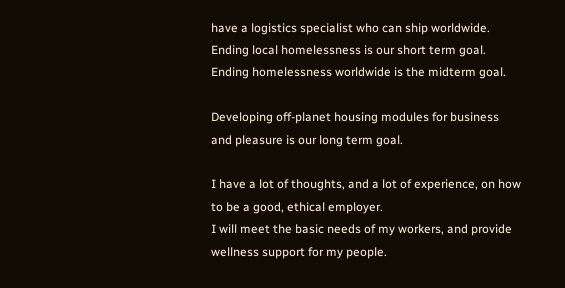have a logistics specialist who can ship worldwide.
Ending local homelessness is our short term goal.
Ending homelessness worldwide is the midterm goal.

Developing off-planet housing modules for business and pleasure is our long term goal.

I have a lot of thoughts, and a lot of experience, on how to be a good, ethical employer.
I will meet the basic needs of my workers, and provide wellness support for my people.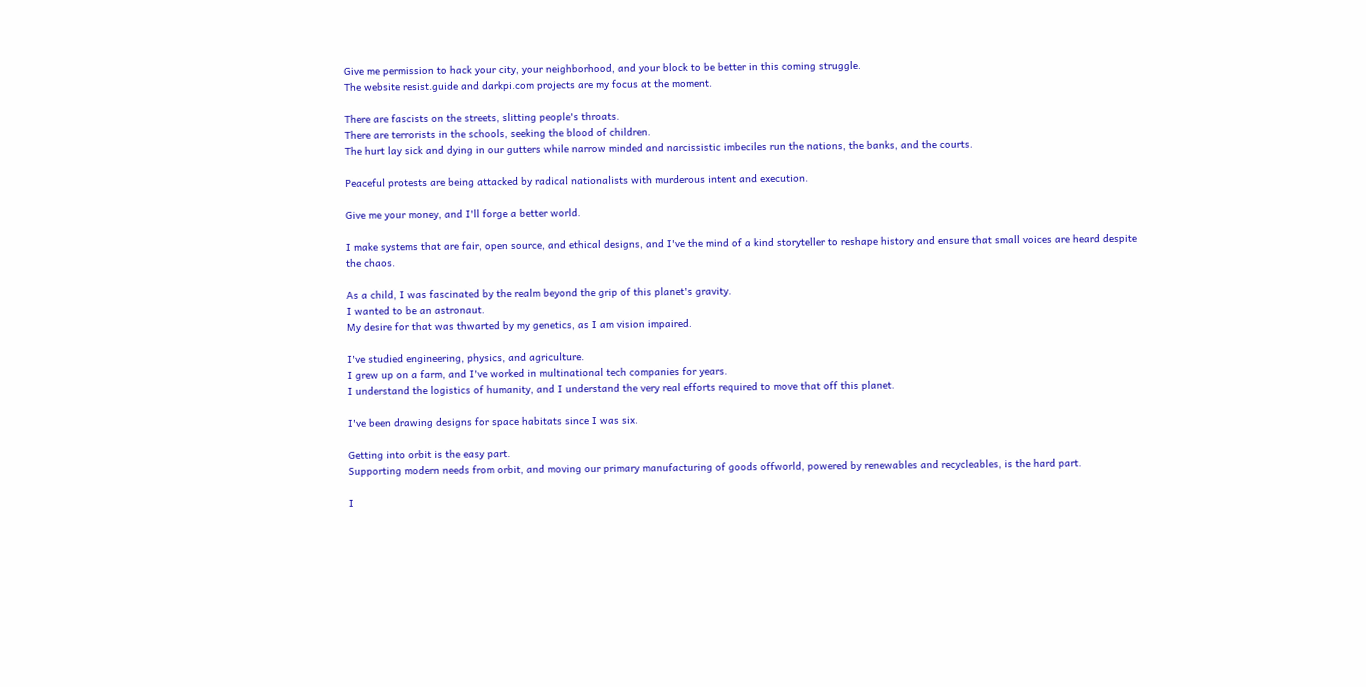Give me permission to hack your city, your neighborhood, and your block to be better in this coming struggle.
The website resist.guide and darkpi.com projects are my focus at the moment.

There are fascists on the streets, slitting people's throats.
There are terrorists in the schools, seeking the blood of children.
The hurt lay sick and dying in our gutters while narrow minded and narcissistic imbeciles run the nations, the banks, and the courts.

Peaceful protests are being attacked by radical nationalists with murderous intent and execution.

Give me your money, and I'll forge a better world.

I make systems that are fair, open source, and ethical designs, and I've the mind of a kind storyteller to reshape history and ensure that small voices are heard despite the chaos.

As a child, I was fascinated by the realm beyond the grip of this planet's gravity.
I wanted to be an astronaut.
My desire for that was thwarted by my genetics, as I am vision impaired.

I've studied engineering, physics, and agriculture.
I grew up on a farm, and I've worked in multinational tech companies for years.
I understand the logistics of humanity, and I understand the very real efforts required to move that off this planet.

I've been drawing designs for space habitats since I was six.

Getting into orbit is the easy part.
Supporting modern needs from orbit, and moving our primary manufacturing of goods offworld, powered by renewables and recycleables, is the hard part.

I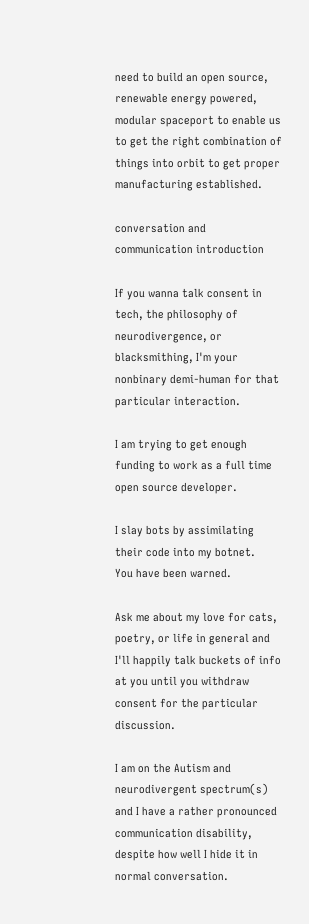need to build an open source, renewable energy powered, modular spaceport to enable us to get the right combination of things into orbit to get proper manufacturing established.

conversation and communication introduction

If you wanna talk consent in tech, the philosophy of neurodivergence, or blacksmithing, I'm your nonbinary demi-human for that particular interaction.

I am trying to get enough funding to work as a full time open source developer.

I slay bots by assimilating their code into my botnet.
You have been warned.

Ask me about my love for cats, poetry, or life in general and I'll happily talk buckets of info at you until you withdraw consent for the particular discussion.

I am on the Autism and neurodivergent spectrum(s) and I have a rather pronounced communication disability, despite how well I hide it in normal conversation.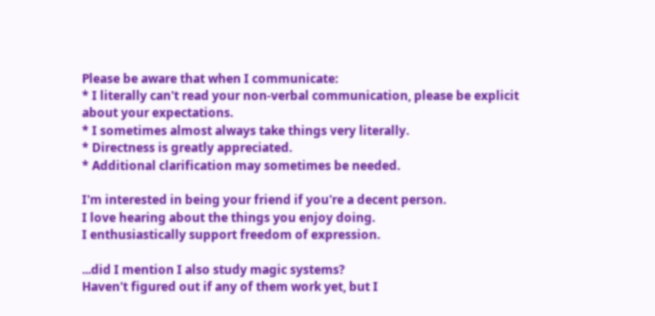Please be aware that when I communicate:
* I literally can't read your non-verbal communication, please be explicit about your expectations.
* I sometimes almost always take things very literally.
* Directness is greatly appreciated.
* Additional clarification may sometimes be needed.

I'm interested in being your friend if you're a decent person.
I love hearing about the things you enjoy doing.
I enthusiastically support freedom of expression.

...did I mention I also study magic systems?
Haven't figured out if any of them work yet, but I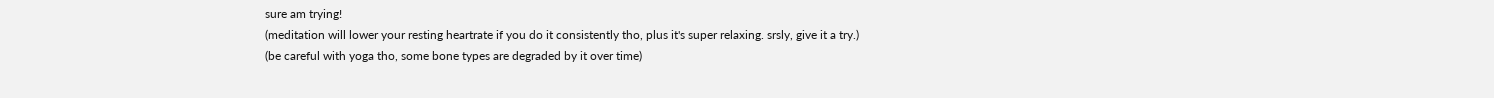sure am trying!
(meditation will lower your resting heartrate if you do it consistently tho, plus it's super relaxing. srsly, give it a try.)
(be careful with yoga tho, some bone types are degraded by it over time)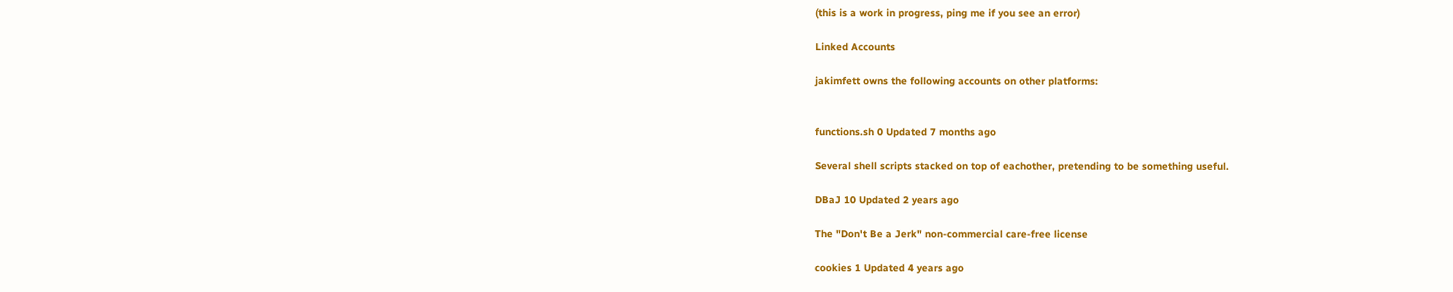(this is a work in progress, ping me if you see an error)

Linked Accounts

jakimfett owns the following accounts on other platforms:


functions.sh 0 Updated 7 months ago

Several shell scripts stacked on top of eachother, pretending to be something useful.

DBaJ 10 Updated 2 years ago

The "Don't Be a Jerk" non-commercial care-free license

cookies 1 Updated 4 years ago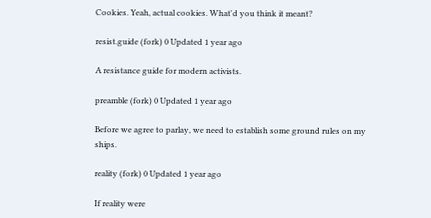Cookies. Yeah, actual cookies. What'd you think it meant?

resist.guide (fork) 0 Updated 1 year ago

A resistance guide for modern activists.

preamble (fork) 0 Updated 1 year ago

Before we agree to parlay, we need to establish some ground rules on my ships.

reality (fork) 0 Updated 1 year ago

If reality were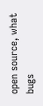open source, what bugs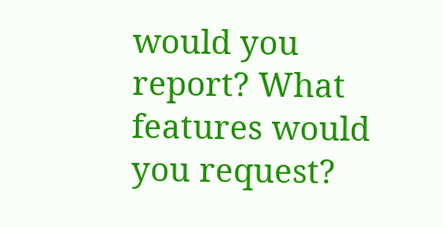would you report? What features would you request?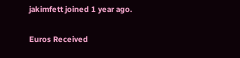jakimfett joined 1 year ago.

Euros Received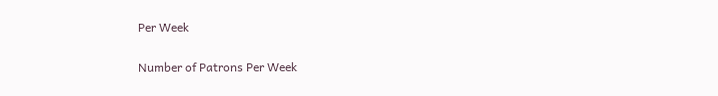Per Week

Number of Patrons Per Week